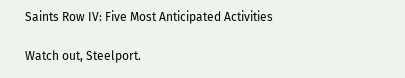Saints Row IV: Five Most Anticipated Activities

Watch out, Steelport.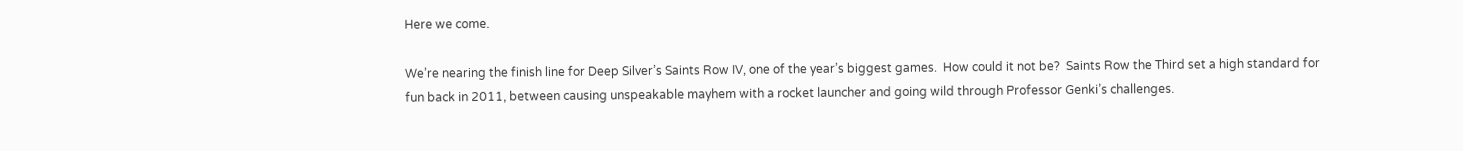Here we come.

We’re nearing the finish line for Deep Silver’s Saints Row IV, one of the year’s biggest games.  How could it not be?  Saints Row the Third set a high standard for fun back in 2011, between causing unspeakable mayhem with a rocket launcher and going wild through Professor Genki’s challenges.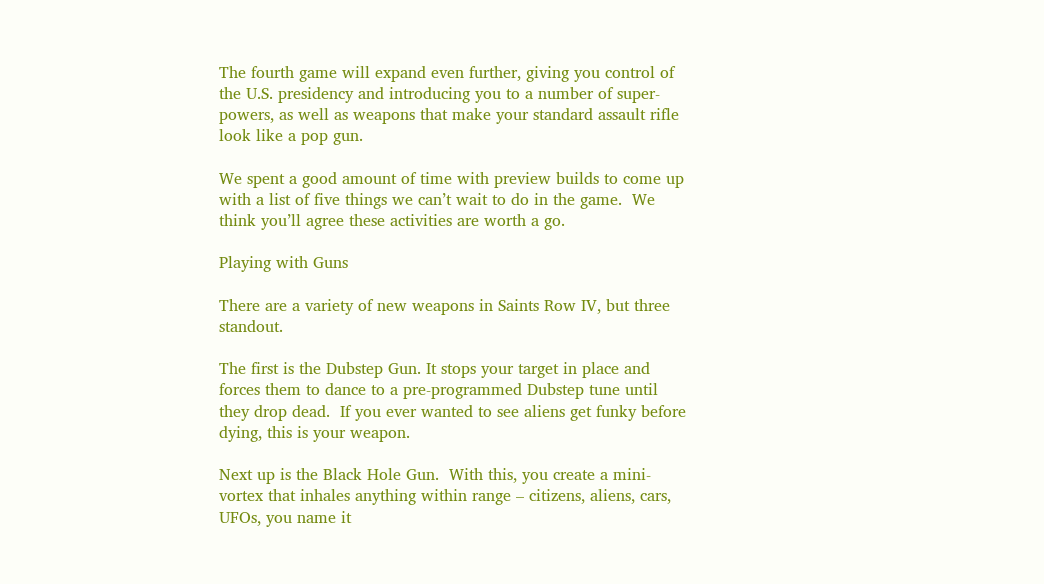The fourth game will expand even further, giving you control of the U.S. presidency and introducing you to a number of super-powers, as well as weapons that make your standard assault rifle look like a pop gun.

We spent a good amount of time with preview builds to come up with a list of five things we can’t wait to do in the game.  We think you’ll agree these activities are worth a go.

Playing with Guns

There are a variety of new weapons in Saints Row IV, but three standout.

The first is the Dubstep Gun. It stops your target in place and forces them to dance to a pre-programmed Dubstep tune until they drop dead.  If you ever wanted to see aliens get funky before dying, this is your weapon.

Next up is the Black Hole Gun.  With this, you create a mini-vortex that inhales anything within range – citizens, aliens, cars, UFOs, you name it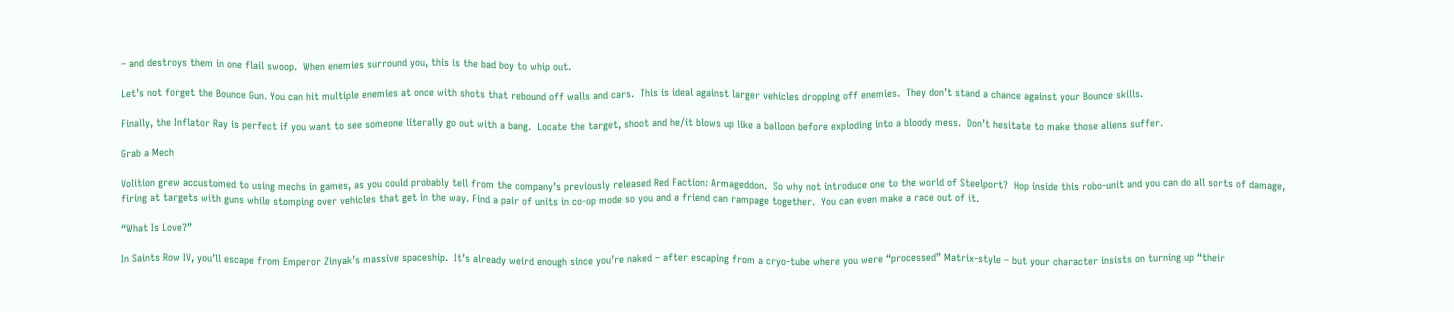– and destroys them in one flail swoop.  When enemies surround you, this is the bad boy to whip out.

Let’s not forget the Bounce Gun. You can hit multiple enemies at once with shots that rebound off walls and cars.  This is ideal against larger vehicles dropping off enemies.  They don’t stand a chance against your Bounce skills.

Finally, the Inflator Ray is perfect if you want to see someone literally go out with a bang.  Locate the target, shoot and he/it blows up like a balloon before exploding into a bloody mess.  Don’t hesitate to make those aliens suffer.

Grab a Mech

Volition grew accustomed to using mechs in games, as you could probably tell from the company’s previously released Red Faction: Armageddon.  So why not introduce one to the world of Steelport?  Hop inside this robo-unit and you can do all sorts of damage, firing at targets with guns while stomping over vehicles that get in the way. Find a pair of units in co-op mode so you and a friend can rampage together.  You can even make a race out of it.

“What Is Love?”

In Saints Row IV, you’ll escape from Emperor Zinyak’s massive spaceship.  It’s already weird enough since you’re naked – after escaping from a cryo-tube where you were “processed” Matrix-style – but your character insists on turning up “their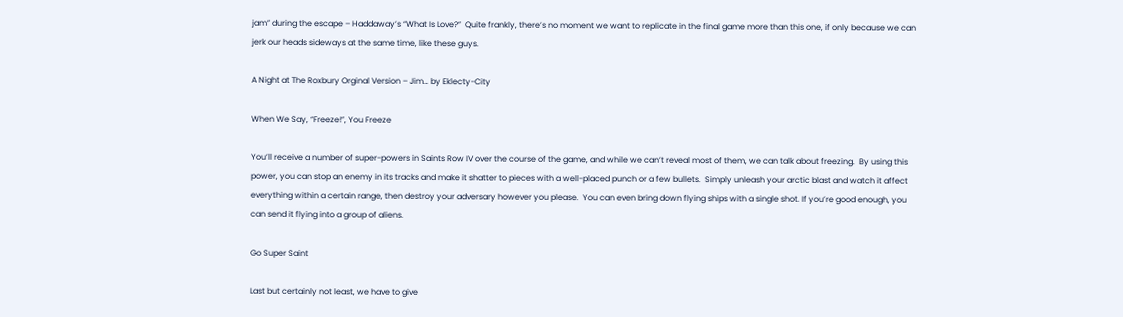jam” during the escape – Haddaway’s “What Is Love?”  Quite frankly, there’s no moment we want to replicate in the final game more than this one, if only because we can jerk our heads sideways at the same time, like these guys.

A Night at The Roxbury Orginal Version – Jim… by Eklecty-City

When We Say, “Freeze!”, You Freeze

You’ll receive a number of super-powers in Saints Row IV over the course of the game, and while we can’t reveal most of them, we can talk about freezing.  By using this power, you can stop an enemy in its tracks and make it shatter to pieces with a well-placed punch or a few bullets.  Simply unleash your arctic blast and watch it affect everything within a certain range, then destroy your adversary however you please.  You can even bring down flying ships with a single shot. If you’re good enough, you can send it flying into a group of aliens.

Go Super Saint

Last but certainly not least, we have to give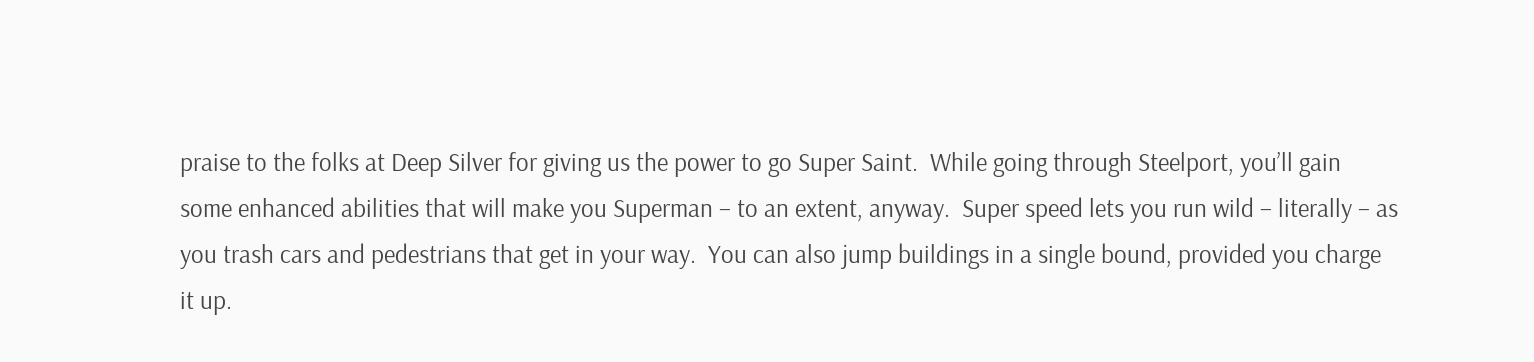praise to the folks at Deep Silver for giving us the power to go Super Saint.  While going through Steelport, you’ll gain some enhanced abilities that will make you Superman – to an extent, anyway.  Super speed lets you run wild – literally – as you trash cars and pedestrians that get in your way.  You can also jump buildings in a single bound, provided you charge it up.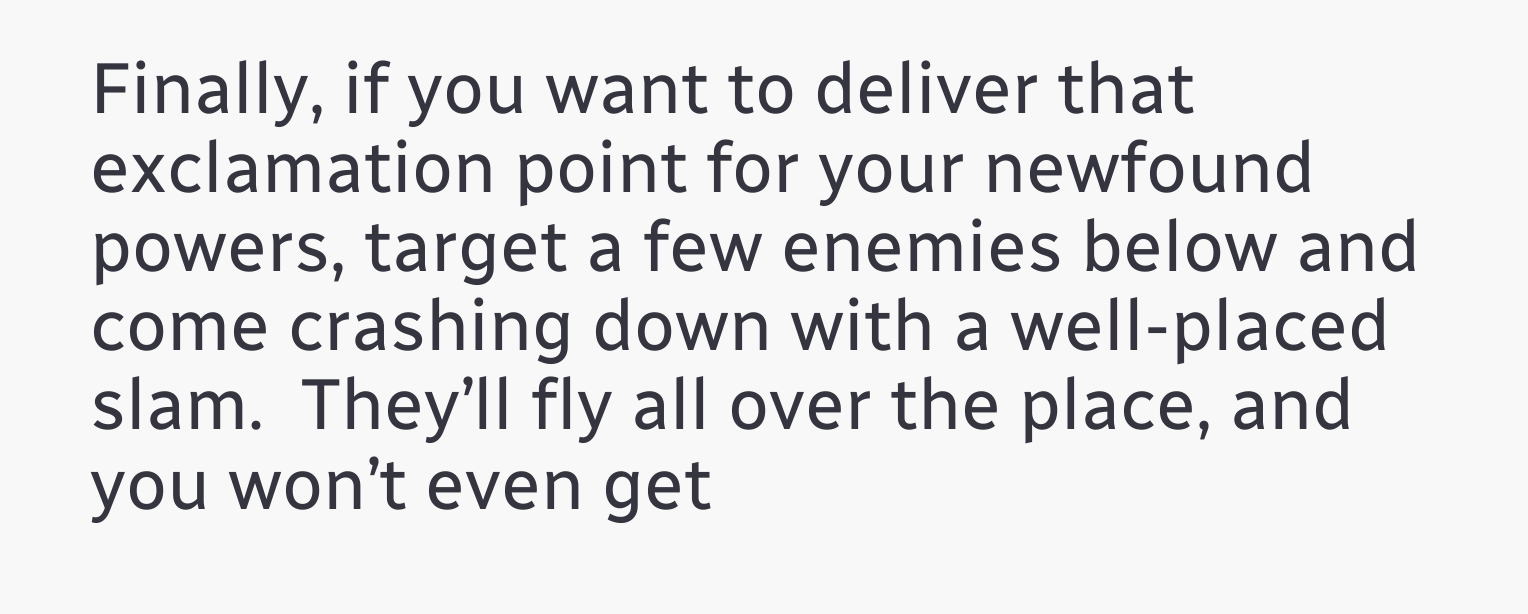Finally, if you want to deliver that exclamation point for your newfound powers, target a few enemies below and come crashing down with a well-placed slam.  They’ll fly all over the place, and you won’t even get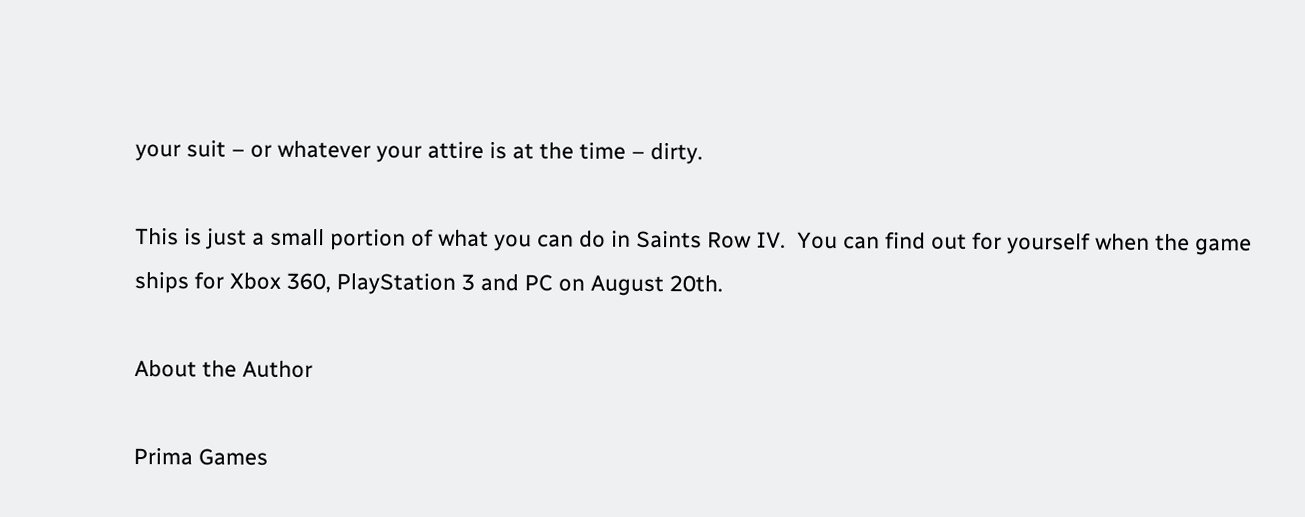your suit – or whatever your attire is at the time – dirty.

This is just a small portion of what you can do in Saints Row IV.  You can find out for yourself when the game ships for Xbox 360, PlayStation 3 and PC on August 20th.

About the Author

Prima Games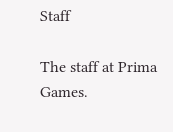Staff

The staff at Prima Games.